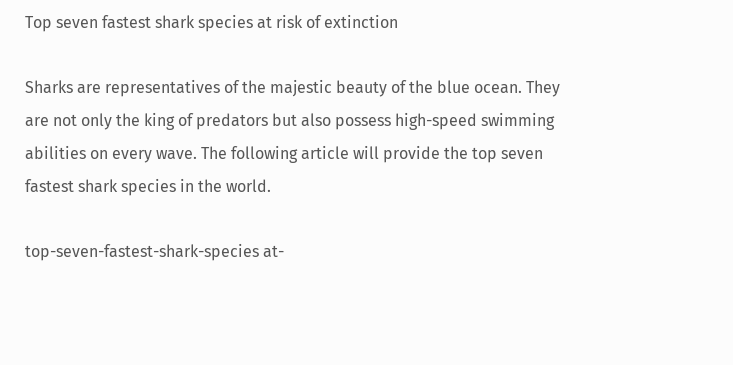Top seven fastest shark species at risk of extinction

Sharks are representatives of the majestic beauty of the blue ocean. They are not only the king of predators but also possess high-speed swimming abilities on every wave. The following article will provide the top seven fastest shark species in the world.

top-seven-fastest-shark-species at-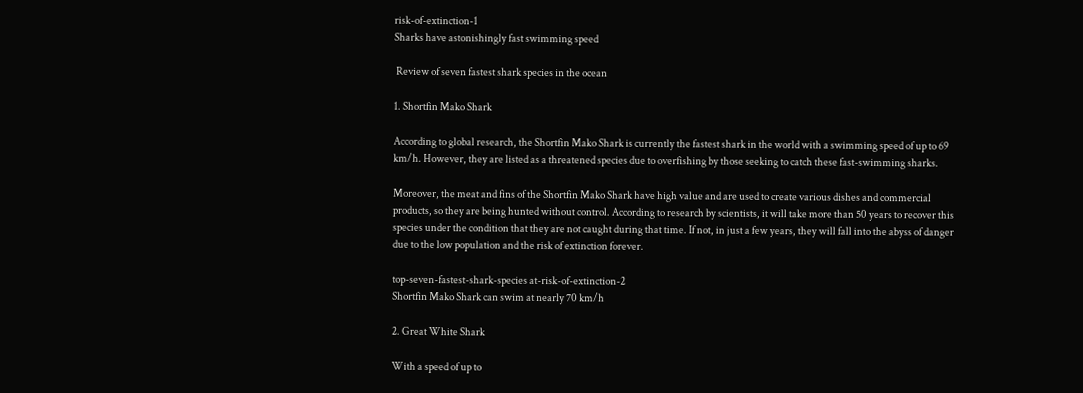risk-of-extinction-1
Sharks have astonishingly fast swimming speed

 Review of seven fastest shark species in the ocean

1. Shortfin Mako Shark

According to global research, the Shortfin Mako Shark is currently the fastest shark in the world with a swimming speed of up to 69 km/h. However, they are listed as a threatened species due to overfishing by those seeking to catch these fast-swimming sharks.

Moreover, the meat and fins of the Shortfin Mako Shark have high value and are used to create various dishes and commercial products, so they are being hunted without control. According to research by scientists, it will take more than 50 years to recover this species under the condition that they are not caught during that time. If not, in just a few years, they will fall into the abyss of danger due to the low population and the risk of extinction forever.

top-seven-fastest-shark-species at-risk-of-extinction-2
Shortfin Mako Shark can swim at nearly 70 km/h

2. Great White Shark

With a speed of up to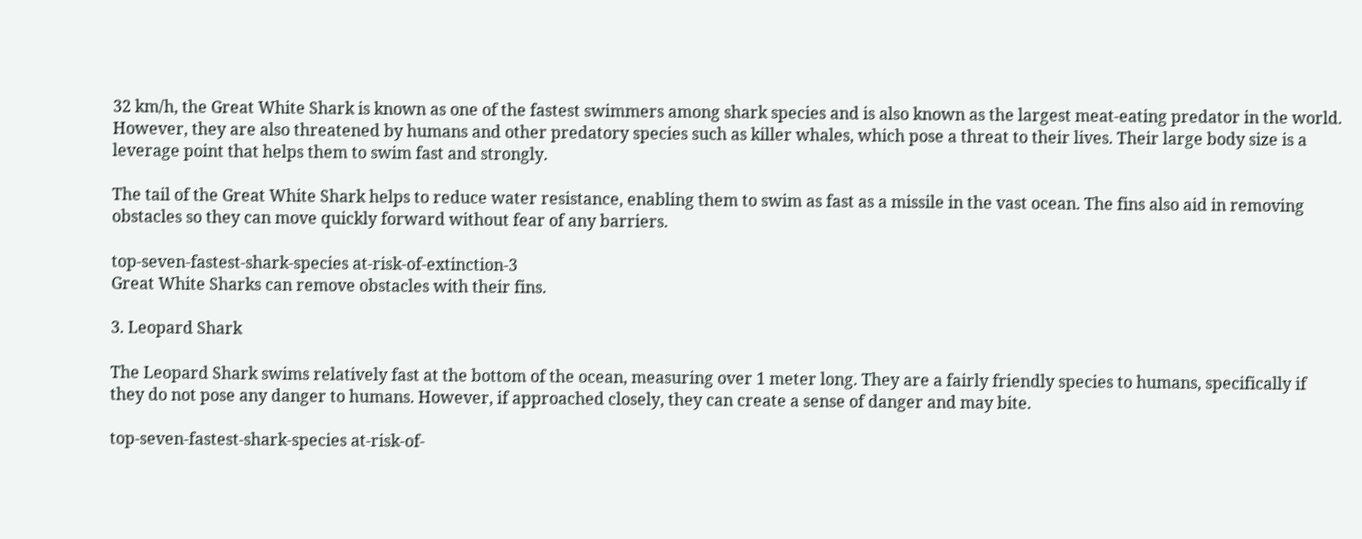32 km/h, the Great White Shark is known as one of the fastest swimmers among shark species and is also known as the largest meat-eating predator in the world. However, they are also threatened by humans and other predatory species such as killer whales, which pose a threat to their lives. Their large body size is a leverage point that helps them to swim fast and strongly.

The tail of the Great White Shark helps to reduce water resistance, enabling them to swim as fast as a missile in the vast ocean. The fins also aid in removing obstacles so they can move quickly forward without fear of any barriers.

top-seven-fastest-shark-species at-risk-of-extinction-3
Great White Sharks can remove obstacles with their fins.

3. Leopard Shark

The Leopard Shark swims relatively fast at the bottom of the ocean, measuring over 1 meter long. They are a fairly friendly species to humans, specifically if they do not pose any danger to humans. However, if approached closely, they can create a sense of danger and may bite.

top-seven-fastest-shark-species at-risk-of-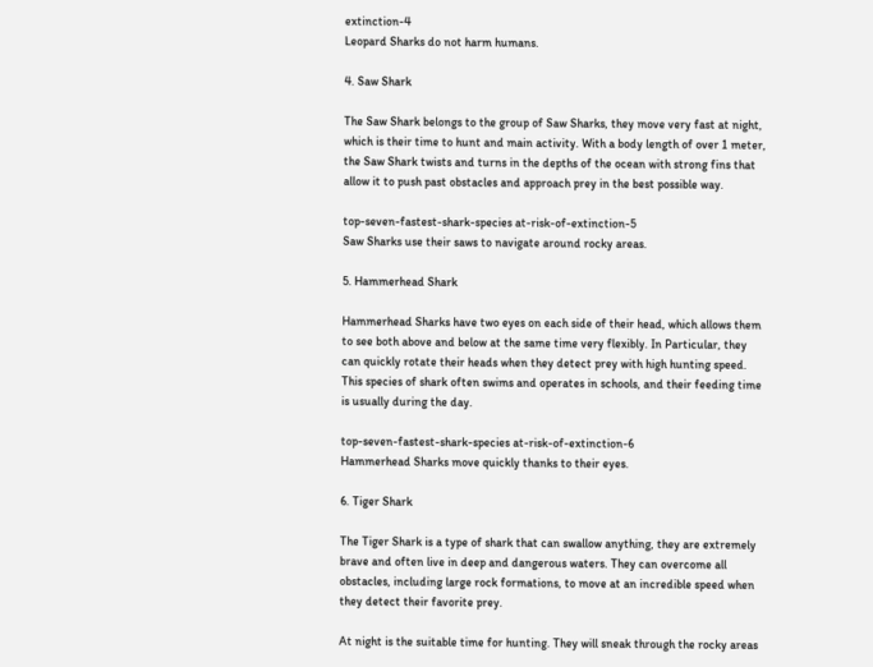extinction-4
Leopard Sharks do not harm humans.

4. Saw Shark

The Saw Shark belongs to the group of Saw Sharks, they move very fast at night, which is their time to hunt and main activity. With a body length of over 1 meter, the Saw Shark twists and turns in the depths of the ocean with strong fins that allow it to push past obstacles and approach prey in the best possible way.

top-seven-fastest-shark-species at-risk-of-extinction-5
Saw Sharks use their saws to navigate around rocky areas.

5. Hammerhead Shark

Hammerhead Sharks have two eyes on each side of their head, which allows them to see both above and below at the same time very flexibly. In Particular, they can quickly rotate their heads when they detect prey with high hunting speed. This species of shark often swims and operates in schools, and their feeding time is usually during the day.

top-seven-fastest-shark-species at-risk-of-extinction-6
Hammerhead Sharks move quickly thanks to their eyes.

6. Tiger Shark

The Tiger Shark is a type of shark that can swallow anything, they are extremely brave and often live in deep and dangerous waters. They can overcome all obstacles, including large rock formations, to move at an incredible speed when they detect their favorite prey.

At night is the suitable time for hunting. They will sneak through the rocky areas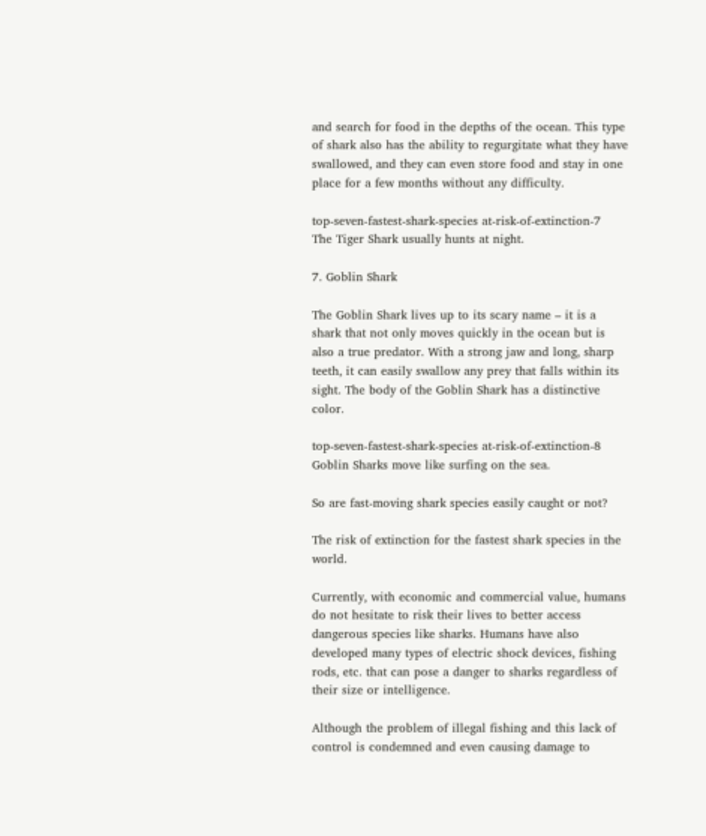and search for food in the depths of the ocean. This type of shark also has the ability to regurgitate what they have swallowed, and they can even store food and stay in one place for a few months without any difficulty.

top-seven-fastest-shark-species at-risk-of-extinction-7
The Tiger Shark usually hunts at night.

7. Goblin Shark

The Goblin Shark lives up to its scary name – it is a shark that not only moves quickly in the ocean but is also a true predator. With a strong jaw and long, sharp teeth, it can easily swallow any prey that falls within its sight. The body of the Goblin Shark has a distinctive color.

top-seven-fastest-shark-species at-risk-of-extinction-8
Goblin Sharks move like surfing on the sea.

So are fast-moving shark species easily caught or not?

The risk of extinction for the fastest shark species in the world.

Currently, with economic and commercial value, humans do not hesitate to risk their lives to better access dangerous species like sharks. Humans have also developed many types of electric shock devices, fishing rods, etc. that can pose a danger to sharks regardless of their size or intelligence.

Although the problem of illegal fishing and this lack of control is condemned and even causing damage to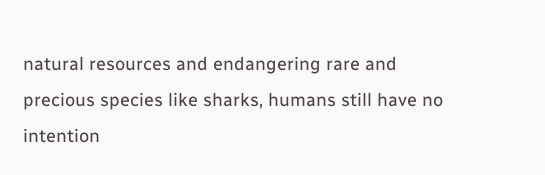natural resources and endangering rare and precious species like sharks, humans still have no intention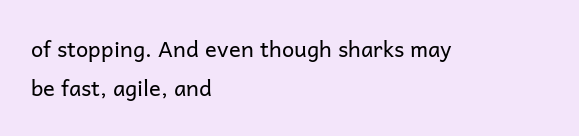of stopping. And even though sharks may be fast, agile, and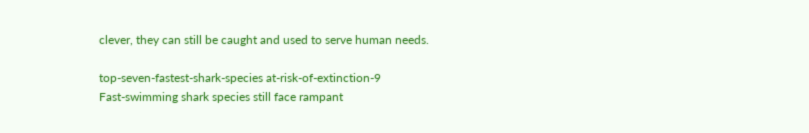clever, they can still be caught and used to serve human needs.

top-seven-fastest-shark-species at-risk-of-extinction-9
Fast-swimming shark species still face rampant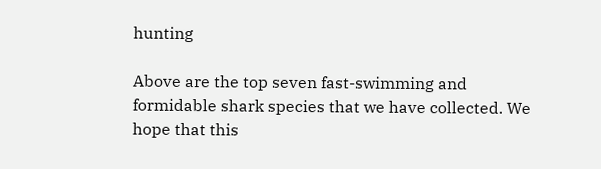hunting

Above are the top seven fast-swimming and formidable shark species that we have collected. We hope that this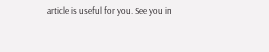article is useful for you. See you in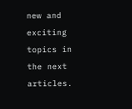new and exciting topics in the next articles.